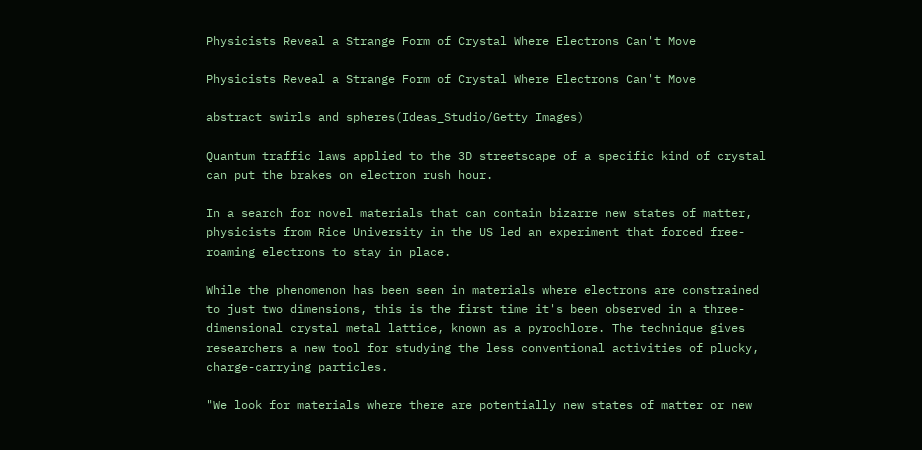Physicists Reveal a Strange Form of Crystal Where Electrons Can't Move

Physicists Reveal a Strange Form of Crystal Where Electrons Can't Move

abstract swirls and spheres(Ideas_Studio/Getty Images)

Quantum traffic laws applied to the 3D streetscape of a specific kind of crystal can put the brakes on electron rush hour.

In a search for novel materials that can contain bizarre new states of matter, physicists from Rice University in the US led an experiment that forced free-roaming electrons to stay in place.

While the phenomenon has been seen in materials where electrons are constrained to just two dimensions, this is the first time it's been observed in a three-dimensional crystal metal lattice, known as a pyrochlore. The technique gives researchers a new tool for studying the less conventional activities of plucky, charge-carrying particles.

"We look for materials where there are potentially new states of matter or new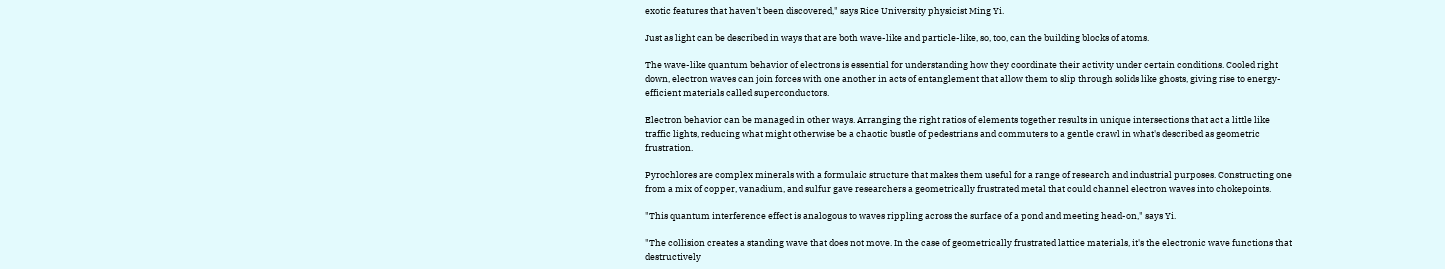exotic features that haven't been discovered," says Rice University physicist Ming Yi.

Just as light can be described in ways that are both wave-like and particle-like, so, too, can the building blocks of atoms.

The wave-like quantum behavior of electrons is essential for understanding how they coordinate their activity under certain conditions. Cooled right down, electron waves can join forces with one another in acts of entanglement that allow them to slip through solids like ghosts, giving rise to energy-efficient materials called superconductors.

Electron behavior can be managed in other ways. Arranging the right ratios of elements together results in unique intersections that act a little like traffic lights, reducing what might otherwise be a chaotic bustle of pedestrians and commuters to a gentle crawl in what's described as geometric frustration.

Pyrochlores are complex minerals with a formulaic structure that makes them useful for a range of research and industrial purposes. Constructing one from a mix of copper, vanadium, and sulfur gave researchers a geometrically frustrated metal that could channel electron waves into chokepoints.

"This quantum interference effect is analogous to waves rippling across the surface of a pond and meeting head-on," says Yi.

"The collision creates a standing wave that does not move. In the case of geometrically frustrated lattice materials, it's the electronic wave functions that destructively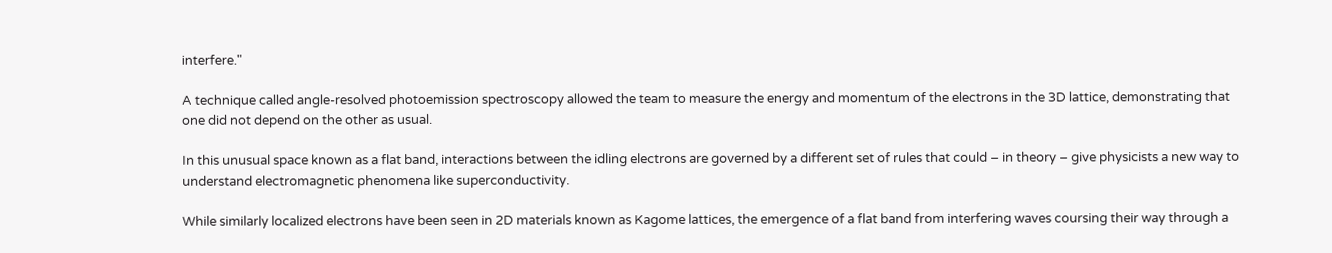interfere."

A technique called angle-resolved photoemission spectroscopy allowed the team to measure the energy and momentum of the electrons in the 3D lattice, demonstrating that one did not depend on the other as usual.

In this unusual space known as a flat band, interactions between the idling electrons are governed by a different set of rules that could – in theory – give physicists a new way to understand electromagnetic phenomena like superconductivity.

While similarly localized electrons have been seen in 2D materials known as Kagome lattices, the emergence of a flat band from interfering waves coursing their way through a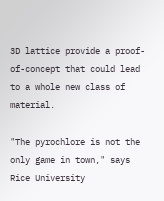3D lattice provide a proof-of-concept that could lead to a whole new class of material.

"The pyrochlore is not the only game in town," says Rice University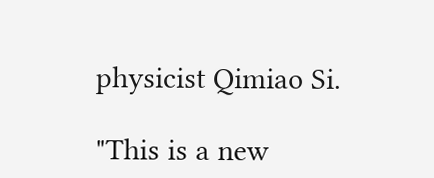physicist Qimiao Si.

"This is a new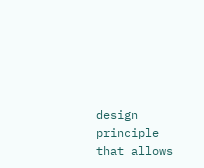design principle that allows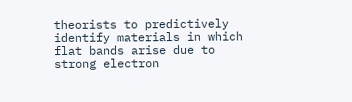theorists to predictively identify materials in which flat bands arise due to strong electron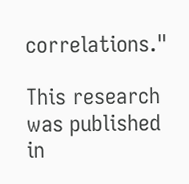correlations."

This research was published in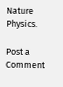Nature Physics.

Post a Comment